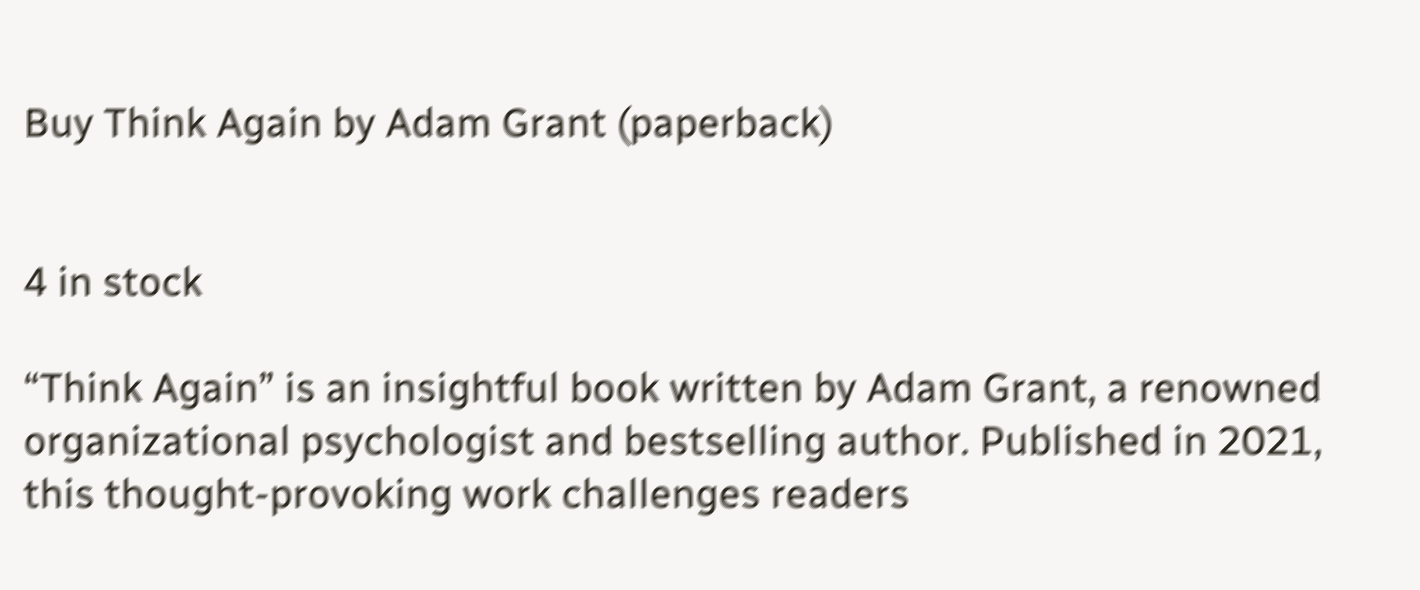Buy Think Again by Adam Grant (paperback)


4 in stock

“Think Again” is an insightful book written by Adam Grant, a renowned organizational psychologist and bestselling author. Published in 2021, this thought-provoking work challenges readers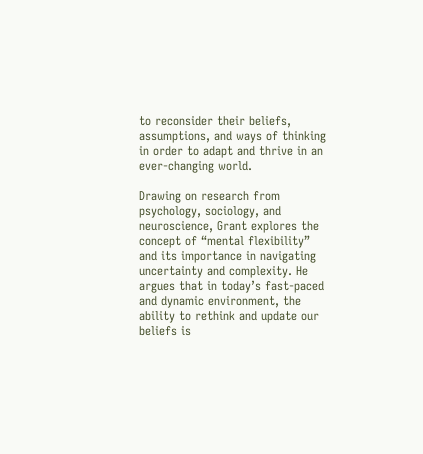to reconsider their beliefs, assumptions, and ways of thinking in order to adapt and thrive in an ever-changing world.

Drawing on research from psychology, sociology, and neuroscience, Grant explores the concept of “mental flexibility” and its importance in navigating uncertainty and complexity. He argues that in today’s fast-paced and dynamic environment, the ability to rethink and update our beliefs is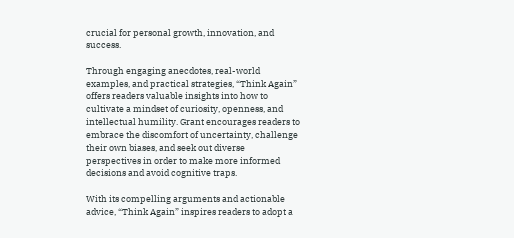crucial for personal growth, innovation, and success.

Through engaging anecdotes, real-world examples, and practical strategies, “Think Again” offers readers valuable insights into how to cultivate a mindset of curiosity, openness, and intellectual humility. Grant encourages readers to embrace the discomfort of uncertainty, challenge their own biases, and seek out diverse perspectives in order to make more informed decisions and avoid cognitive traps.

With its compelling arguments and actionable advice, “Think Again” inspires readers to adopt a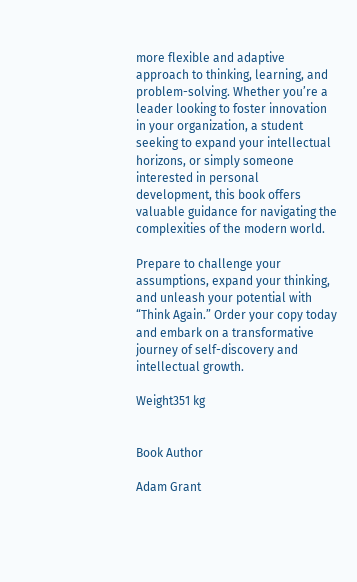more flexible and adaptive approach to thinking, learning, and problem-solving. Whether you’re a leader looking to foster innovation in your organization, a student seeking to expand your intellectual horizons, or simply someone interested in personal development, this book offers valuable guidance for navigating the complexities of the modern world.

Prepare to challenge your assumptions, expand your thinking, and unleash your potential with “Think Again.” Order your copy today and embark on a transformative journey of self-discovery and intellectual growth.

Weight351 kg


Book Author

Adam Grant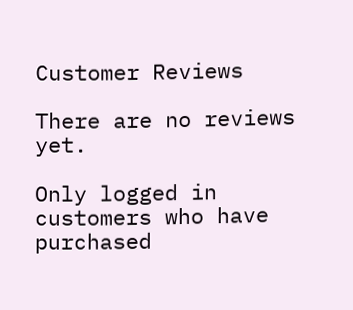Customer Reviews

There are no reviews yet.

Only logged in customers who have purchased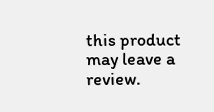this product may leave a review.